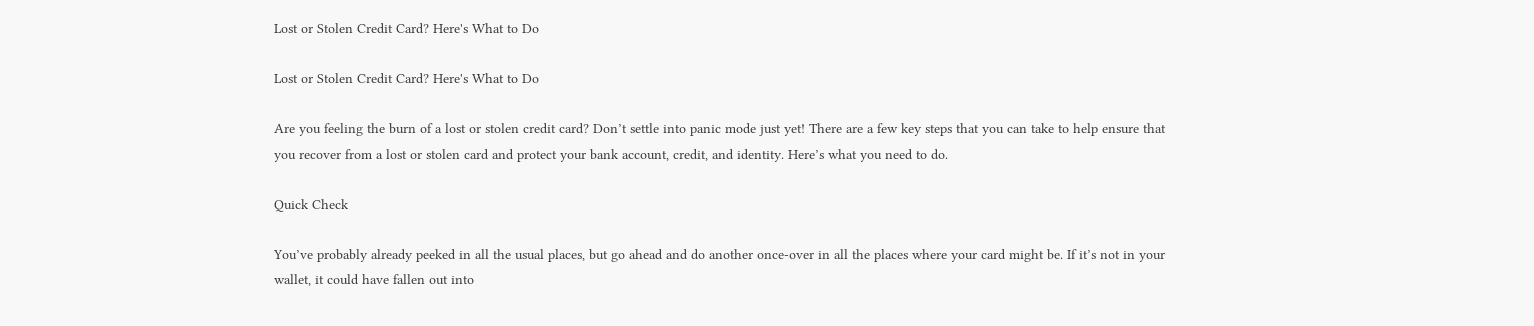Lost or Stolen Credit Card? Here's What to Do

Lost or Stolen Credit Card? Here's What to Do

Are you feeling the burn of a lost or stolen credit card? Don’t settle into panic mode just yet! There are a few key steps that you can take to help ensure that you recover from a lost or stolen card and protect your bank account, credit, and identity. Here’s what you need to do.

Quick Check

You’ve probably already peeked in all the usual places, but go ahead and do another once-over in all the places where your card might be. If it’s not in your wallet, it could have fallen out into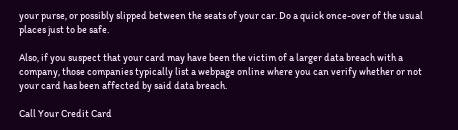your purse, or possibly slipped between the seats of your car. Do a quick once-over of the usual places just to be safe.

Also, if you suspect that your card may have been the victim of a larger data breach with a company, those companies typically list a webpage online where you can verify whether or not your card has been affected by said data breach.

Call Your Credit Card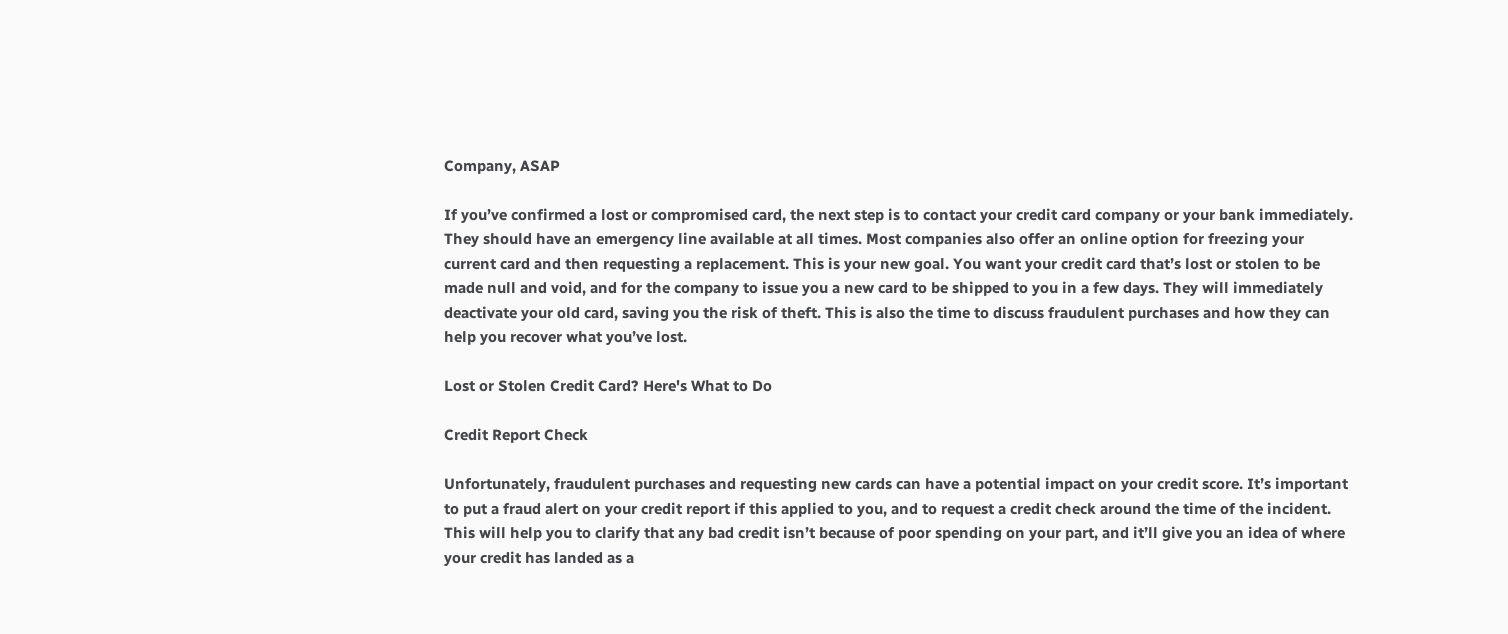Company, ASAP

If you’ve confirmed a lost or compromised card, the next step is to contact your credit card company or your bank immediately. They should have an emergency line available at all times. Most companies also offer an online option for freezing your current card and then requesting a replacement. This is your new goal. You want your credit card that’s lost or stolen to be made null and void, and for the company to issue you a new card to be shipped to you in a few days. They will immediately deactivate your old card, saving you the risk of theft. This is also the time to discuss fraudulent purchases and how they can help you recover what you’ve lost.

Lost or Stolen Credit Card? Here's What to Do

Credit Report Check

Unfortunately, fraudulent purchases and requesting new cards can have a potential impact on your credit score. It’s important to put a fraud alert on your credit report if this applied to you, and to request a credit check around the time of the incident. This will help you to clarify that any bad credit isn’t because of poor spending on your part, and it’ll give you an idea of where your credit has landed as a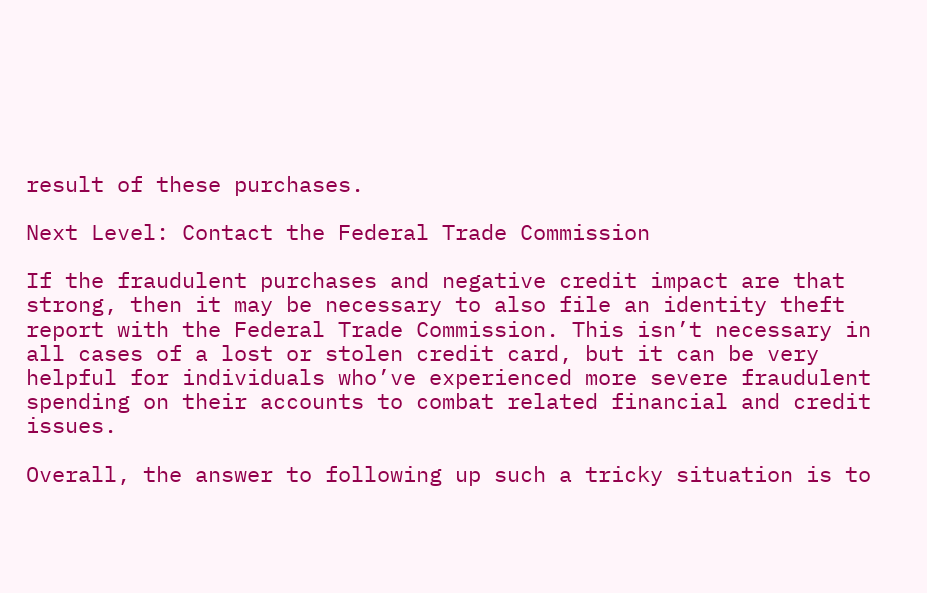result of these purchases.

Next Level: Contact the Federal Trade Commission

If the fraudulent purchases and negative credit impact are that strong, then it may be necessary to also file an identity theft report with the Federal Trade Commission. This isn’t necessary in all cases of a lost or stolen credit card, but it can be very helpful for individuals who’ve experienced more severe fraudulent spending on their accounts to combat related financial and credit issues.

Overall, the answer to following up such a tricky situation is to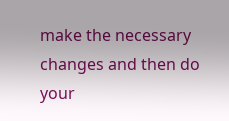make the necessary changes and then do your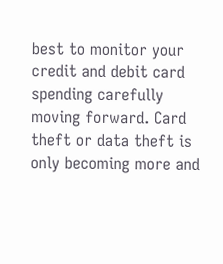best to monitor your credit and debit card spending carefully moving forward. Card theft or data theft is only becoming more and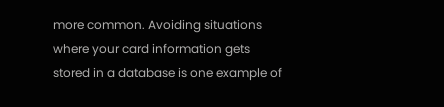more common. Avoiding situations where your card information gets stored in a database is one example of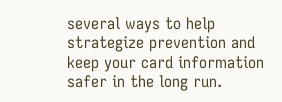several ways to help strategize prevention and keep your card information safer in the long run.